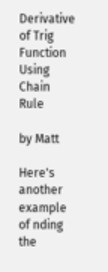Derivative of Trig Function Using Chain Rule

by Matt

Here's another example of nding the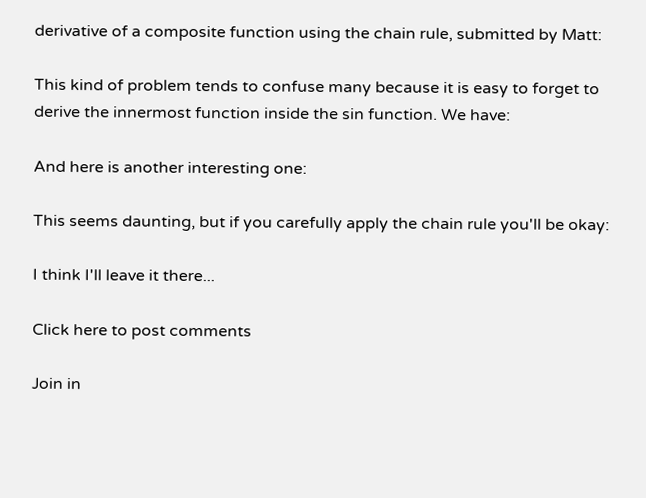derivative of a composite function using the chain rule, submitted by Matt:

This kind of problem tends to confuse many because it is easy to forget to derive the innermost function inside the sin function. We have:

And here is another interesting one:

This seems daunting, but if you carefully apply the chain rule you'll be okay:

I think I'll leave it there...

Click here to post comments

Join in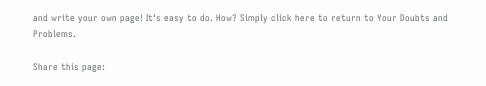and write your own page! It's easy to do. How? Simply click here to return to Your Doubts and Problems.

Share this page: